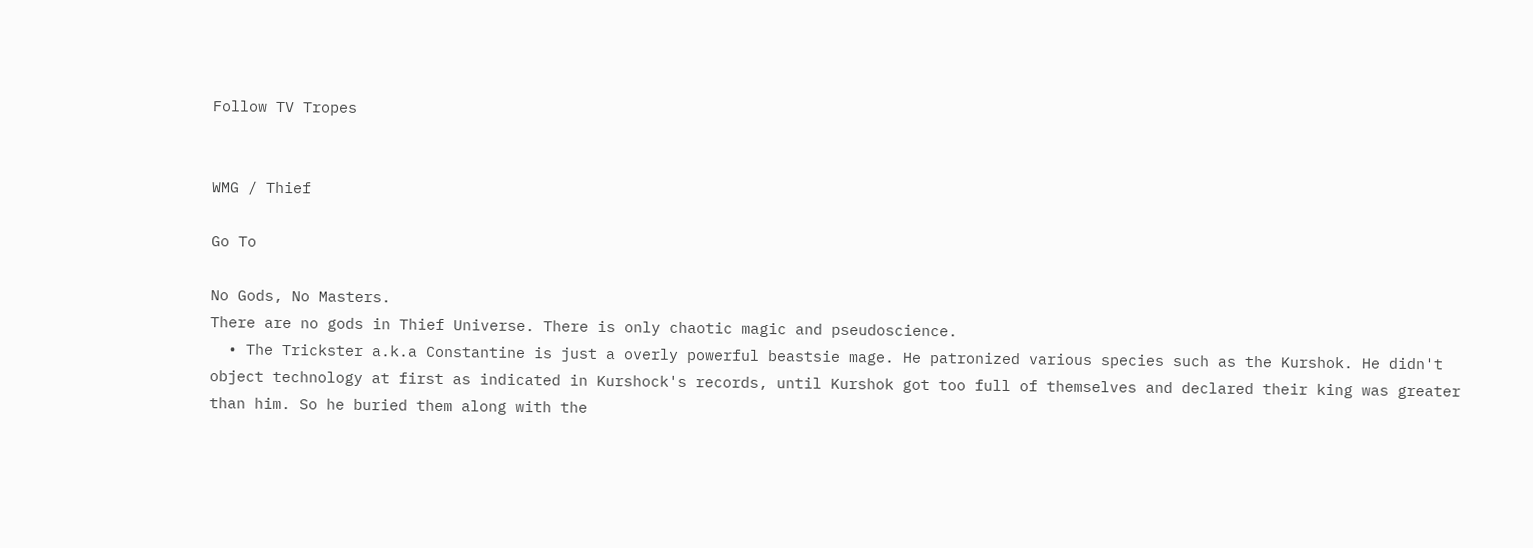Follow TV Tropes


WMG / Thief

Go To

No Gods, No Masters.
There are no gods in Thief Universe. There is only chaotic magic and pseudoscience.
  • The Trickster a.k.a Constantine is just a overly powerful beastsie mage. He patronized various species such as the Kurshok. He didn't object technology at first as indicated in Kurshock's records, until Kurshok got too full of themselves and declared their king was greater than him. So he buried them along with the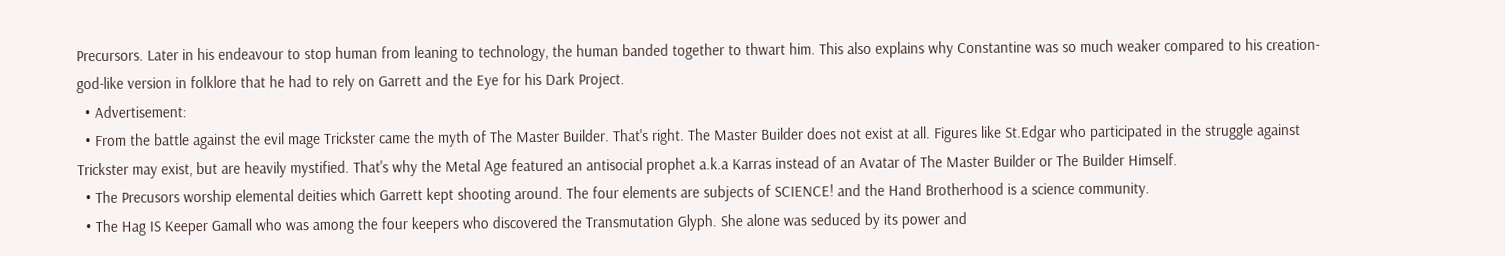Precursors. Later in his endeavour to stop human from leaning to technology, the human banded together to thwart him. This also explains why Constantine was so much weaker compared to his creation-god-like version in folklore that he had to rely on Garrett and the Eye for his Dark Project.
  • Advertisement:
  • From the battle against the evil mage Trickster came the myth of The Master Builder. That's right. The Master Builder does not exist at all. Figures like St.Edgar who participated in the struggle against Trickster may exist, but are heavily mystified. That's why the Metal Age featured an antisocial prophet a.k.a Karras instead of an Avatar of The Master Builder or The Builder Himself.
  • The Precusors worship elemental deities which Garrett kept shooting around. The four elements are subjects of SCIENCE! and the Hand Brotherhood is a science community.
  • The Hag IS Keeper Gamall who was among the four keepers who discovered the Transmutation Glyph. She alone was seduced by its power and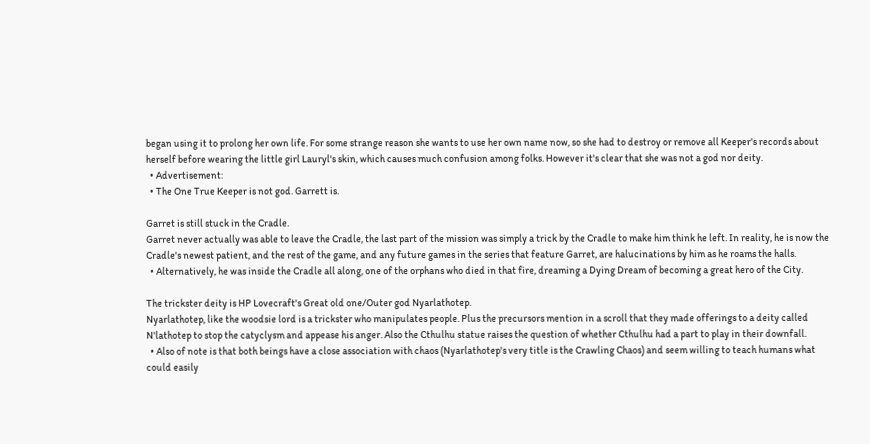began using it to prolong her own life. For some strange reason she wants to use her own name now, so she had to destroy or remove all Keeper's records about herself before wearing the little girl Lauryl's skin, which causes much confusion among folks. However it's clear that she was not a god nor deity.
  • Advertisement:
  • The One True Keeper is not god. Garrett is.

Garret is still stuck in the Cradle.
Garret never actually was able to leave the Cradle, the last part of the mission was simply a trick by the Cradle to make him think he left. In reality, he is now the Cradle's newest patient, and the rest of the game, and any future games in the series that feature Garret, are halucinations by him as he roams the halls.
  • Alternatively, he was inside the Cradle all along, one of the orphans who died in that fire, dreaming a Dying Dream of becoming a great hero of the City.

The trickster deity is HP Lovecraft's Great old one/Outer god Nyarlathotep.
Nyarlathotep, like the woodsie lord is a trickster who manipulates people. Plus the precursors mention in a scroll that they made offerings to a deity called N'lathotep to stop the catyclysm and appease his anger. Also the Cthulhu statue raises the question of whether Cthulhu had a part to play in their downfall.
  • Also of note is that both beings have a close association with chaos (Nyarlathotep's very title is the Crawling Chaos) and seem willing to teach humans what could easily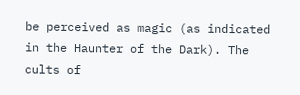be perceived as magic (as indicated in the Haunter of the Dark). The cults of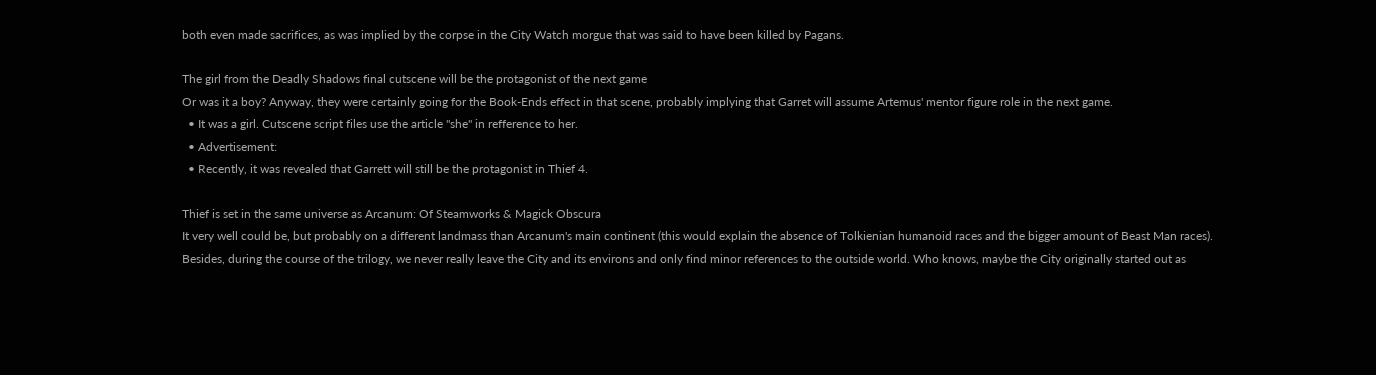both even made sacrifices, as was implied by the corpse in the City Watch morgue that was said to have been killed by Pagans.

The girl from the Deadly Shadows final cutscene will be the protagonist of the next game
Or was it a boy? Anyway, they were certainly going for the Book-Ends effect in that scene, probably implying that Garret will assume Artemus' mentor figure role in the next game.
  • It was a girl. Cutscene script files use the article "she" in refference to her.
  • Advertisement:
  • Recently, it was revealed that Garrett will still be the protagonist in Thief 4.

Thief is set in the same universe as Arcanum: Of Steamworks & Magick Obscura
It very well could be, but probably on a different landmass than Arcanum's main continent (this would explain the absence of Tolkienian humanoid races and the bigger amount of Beast Man races). Besides, during the course of the trilogy, we never really leave the City and its environs and only find minor references to the outside world. Who knows, maybe the City originally started out as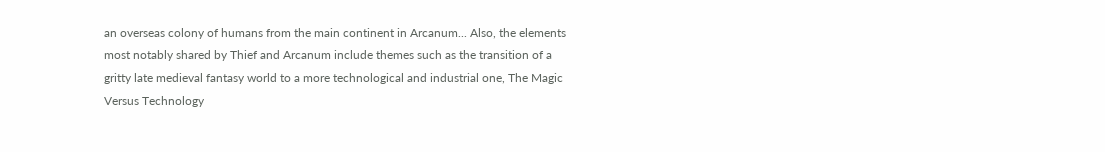an overseas colony of humans from the main continent in Arcanum... Also, the elements most notably shared by Thief and Arcanum include themes such as the transition of a gritty late medieval fantasy world to a more technological and industrial one, The Magic Versus Technology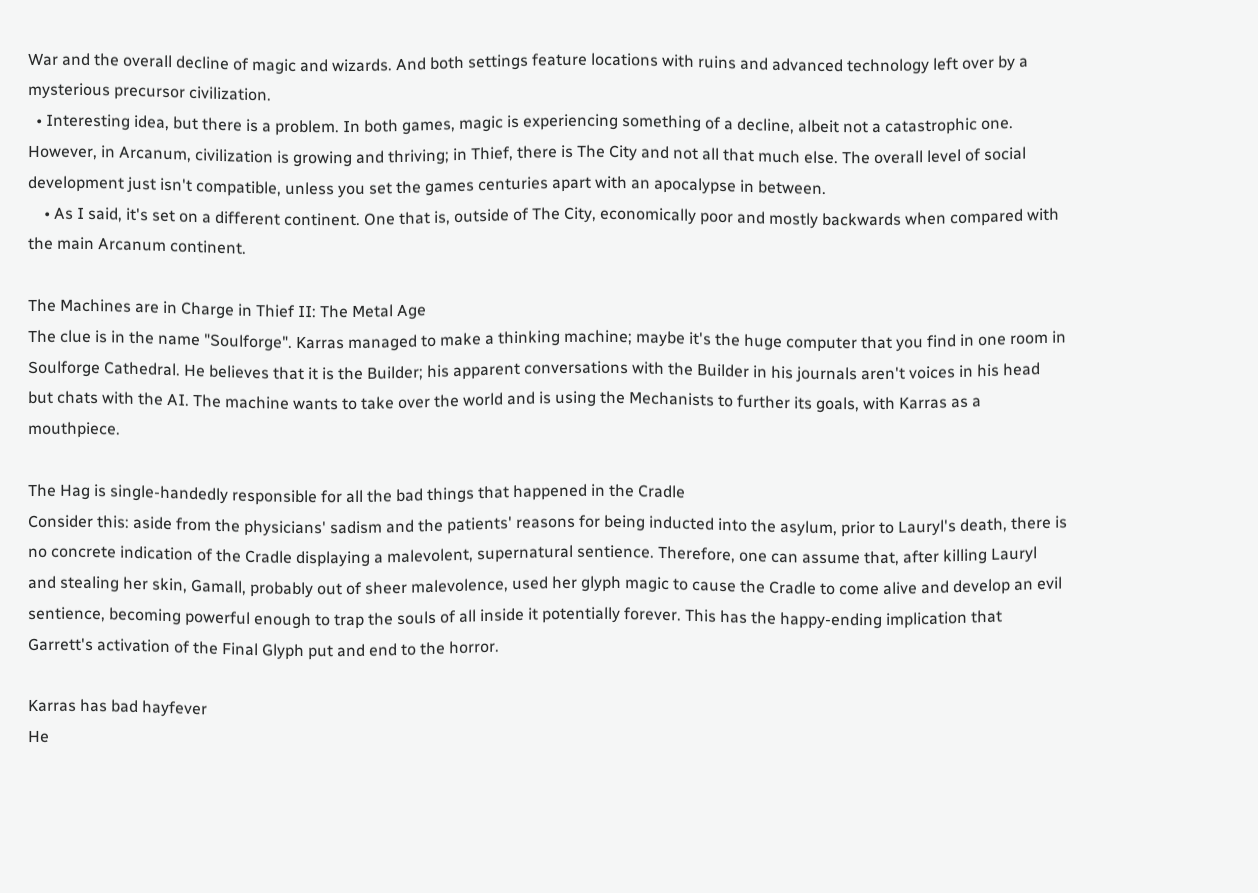War and the overall decline of magic and wizards. And both settings feature locations with ruins and advanced technology left over by a mysterious precursor civilization.
  • Interesting idea, but there is a problem. In both games, magic is experiencing something of a decline, albeit not a catastrophic one. However, in Arcanum, civilization is growing and thriving; in Thief, there is The City and not all that much else. The overall level of social development just isn't compatible, unless you set the games centuries apart with an apocalypse in between.
    • As I said, it's set on a different continent. One that is, outside of The City, economically poor and mostly backwards when compared with the main Arcanum continent.

The Machines are in Charge in Thief II: The Metal Age
The clue is in the name "Soulforge". Karras managed to make a thinking machine; maybe it's the huge computer that you find in one room in Soulforge Cathedral. He believes that it is the Builder; his apparent conversations with the Builder in his journals aren't voices in his head but chats with the AI. The machine wants to take over the world and is using the Mechanists to further its goals, with Karras as a mouthpiece.

The Hag is single-handedly responsible for all the bad things that happened in the Cradle
Consider this: aside from the physicians' sadism and the patients' reasons for being inducted into the asylum, prior to Lauryl's death, there is no concrete indication of the Cradle displaying a malevolent, supernatural sentience. Therefore, one can assume that, after killing Lauryl and stealing her skin, Gamall, probably out of sheer malevolence, used her glyph magic to cause the Cradle to come alive and develop an evil sentience, becoming powerful enough to trap the souls of all inside it potentially forever. This has the happy-ending implication that Garrett's activation of the Final Glyph put and end to the horror.

Karras has bad hayfever
He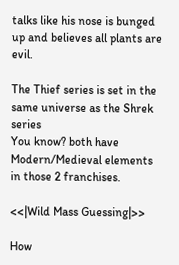talks like his nose is bunged up and believes all plants are evil.

The Thief series is set in the same universe as the Shrek series
You know? both have Modern/Medieval elements in those 2 franchises.

<<|Wild Mass Guessing|>>

How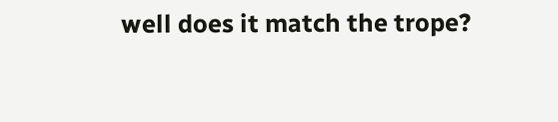well does it match the trope?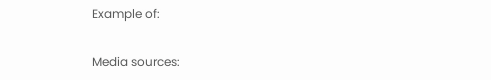Example of:


Media sources: